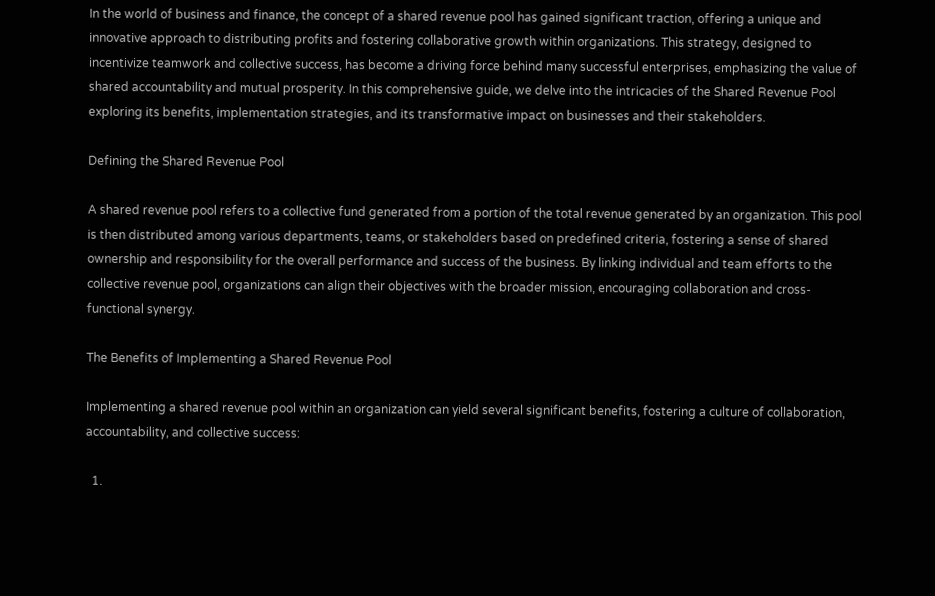In the world of business and finance, the concept of a shared revenue pool has gained significant traction, offering a unique and innovative approach to distributing profits and fostering collaborative growth within organizations. This strategy, designed to incentivize teamwork and collective success, has become a driving force behind many successful enterprises, emphasizing the value of shared accountability and mutual prosperity. In this comprehensive guide, we delve into the intricacies of the Shared Revenue Pool exploring its benefits, implementation strategies, and its transformative impact on businesses and their stakeholders.

Defining the Shared Revenue Pool

A shared revenue pool refers to a collective fund generated from a portion of the total revenue generated by an organization. This pool is then distributed among various departments, teams, or stakeholders based on predefined criteria, fostering a sense of shared ownership and responsibility for the overall performance and success of the business. By linking individual and team efforts to the collective revenue pool, organizations can align their objectives with the broader mission, encouraging collaboration and cross-functional synergy.

The Benefits of Implementing a Shared Revenue Pool

Implementing a shared revenue pool within an organization can yield several significant benefits, fostering a culture of collaboration, accountability, and collective success:

  1.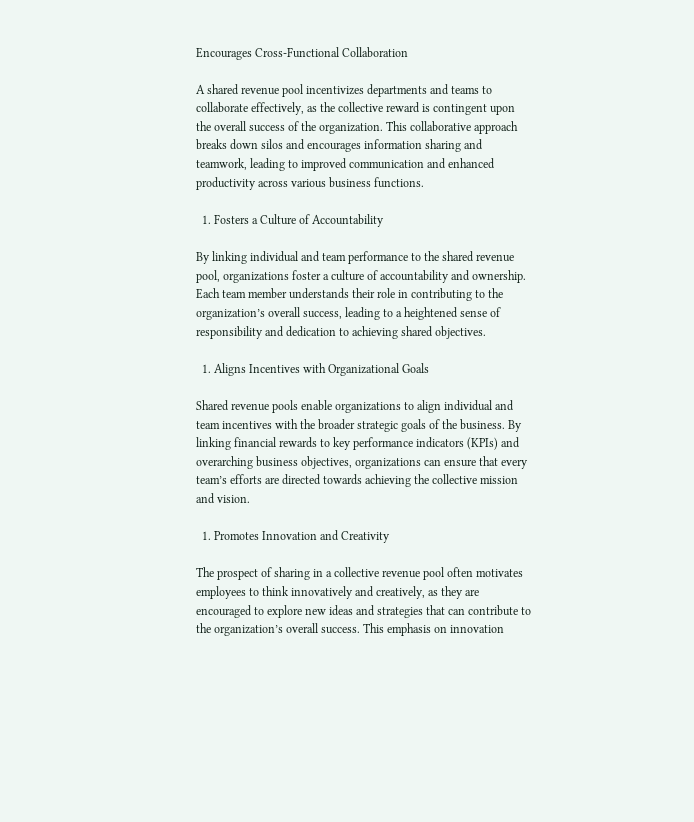Encourages Cross-Functional Collaboration

A shared revenue pool incentivizes departments and teams to collaborate effectively, as the collective reward is contingent upon the overall success of the organization. This collaborative approach breaks down silos and encourages information sharing and teamwork, leading to improved communication and enhanced productivity across various business functions.

  1. Fosters a Culture of Accountability

By linking individual and team performance to the shared revenue pool, organizations foster a culture of accountability and ownership. Each team member understands their role in contributing to the organization’s overall success, leading to a heightened sense of responsibility and dedication to achieving shared objectives.

  1. Aligns Incentives with Organizational Goals

Shared revenue pools enable organizations to align individual and team incentives with the broader strategic goals of the business. By linking financial rewards to key performance indicators (KPIs) and overarching business objectives, organizations can ensure that every team’s efforts are directed towards achieving the collective mission and vision.

  1. Promotes Innovation and Creativity

The prospect of sharing in a collective revenue pool often motivates employees to think innovatively and creatively, as they are encouraged to explore new ideas and strategies that can contribute to the organization’s overall success. This emphasis on innovation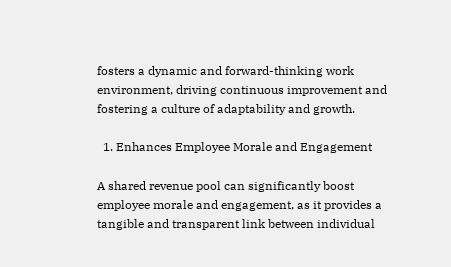fosters a dynamic and forward-thinking work environment, driving continuous improvement and fostering a culture of adaptability and growth.

  1. Enhances Employee Morale and Engagement

A shared revenue pool can significantly boost employee morale and engagement, as it provides a tangible and transparent link between individual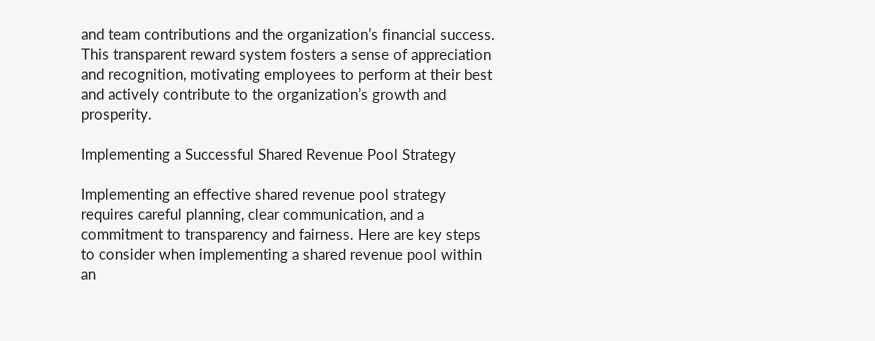and team contributions and the organization’s financial success. This transparent reward system fosters a sense of appreciation and recognition, motivating employees to perform at their best and actively contribute to the organization’s growth and prosperity.

Implementing a Successful Shared Revenue Pool Strategy

Implementing an effective shared revenue pool strategy requires careful planning, clear communication, and a commitment to transparency and fairness. Here are key steps to consider when implementing a shared revenue pool within an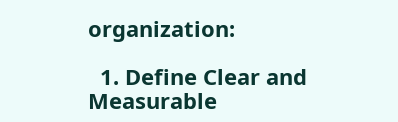organization:

  1. Define Clear and Measurable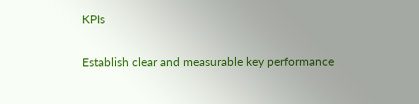KPIs

Establish clear and measurable key performance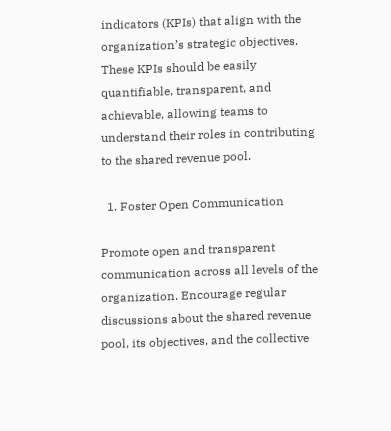indicators (KPIs) that align with the organization’s strategic objectives. These KPIs should be easily quantifiable, transparent, and achievable, allowing teams to understand their roles in contributing to the shared revenue pool.

  1. Foster Open Communication

Promote open and transparent communication across all levels of the organization. Encourage regular discussions about the shared revenue pool, its objectives, and the collective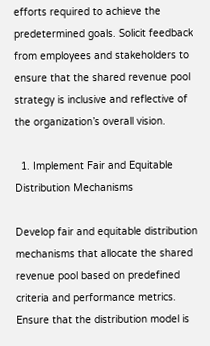efforts required to achieve the predetermined goals. Solicit feedback from employees and stakeholders to ensure that the shared revenue pool strategy is inclusive and reflective of the organization’s overall vision.

  1. Implement Fair and Equitable Distribution Mechanisms

Develop fair and equitable distribution mechanisms that allocate the shared revenue pool based on predefined criteria and performance metrics. Ensure that the distribution model is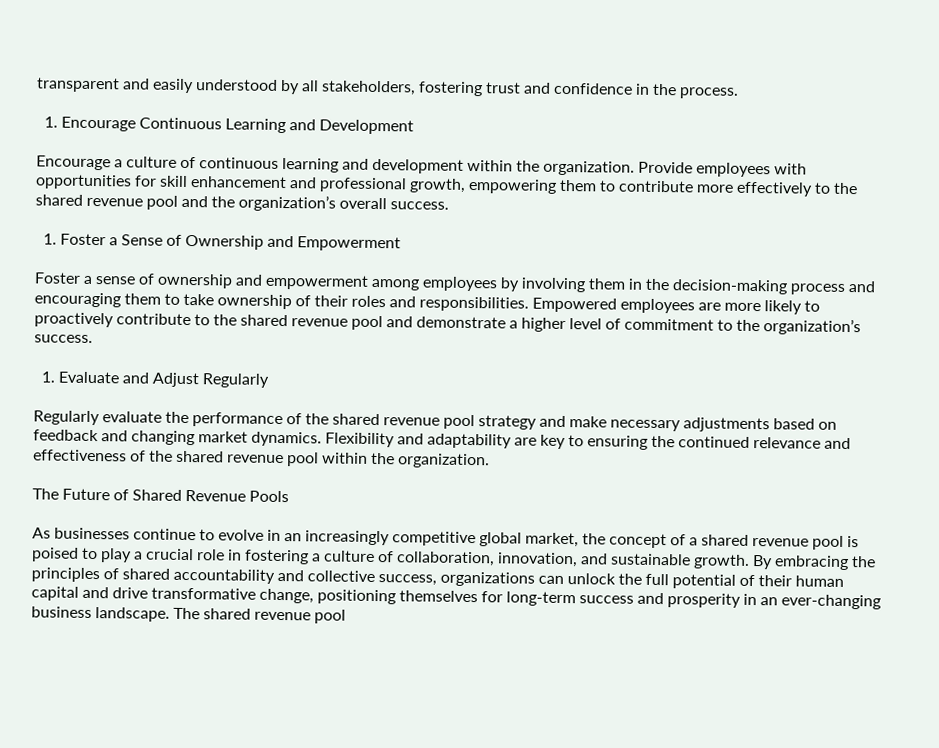transparent and easily understood by all stakeholders, fostering trust and confidence in the process.

  1. Encourage Continuous Learning and Development

Encourage a culture of continuous learning and development within the organization. Provide employees with opportunities for skill enhancement and professional growth, empowering them to contribute more effectively to the shared revenue pool and the organization’s overall success.

  1. Foster a Sense of Ownership and Empowerment

Foster a sense of ownership and empowerment among employees by involving them in the decision-making process and encouraging them to take ownership of their roles and responsibilities. Empowered employees are more likely to proactively contribute to the shared revenue pool and demonstrate a higher level of commitment to the organization’s success.

  1. Evaluate and Adjust Regularly

Regularly evaluate the performance of the shared revenue pool strategy and make necessary adjustments based on feedback and changing market dynamics. Flexibility and adaptability are key to ensuring the continued relevance and effectiveness of the shared revenue pool within the organization.

The Future of Shared Revenue Pools

As businesses continue to evolve in an increasingly competitive global market, the concept of a shared revenue pool is poised to play a crucial role in fostering a culture of collaboration, innovation, and sustainable growth. By embracing the principles of shared accountability and collective success, organizations can unlock the full potential of their human capital and drive transformative change, positioning themselves for long-term success and prosperity in an ever-changing business landscape. The shared revenue pool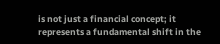is not just a financial concept; it represents a fundamental shift in the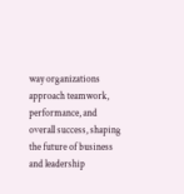way organizations approach teamwork, performance, and overall success, shaping the future of business and leadership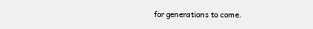for generations to come.